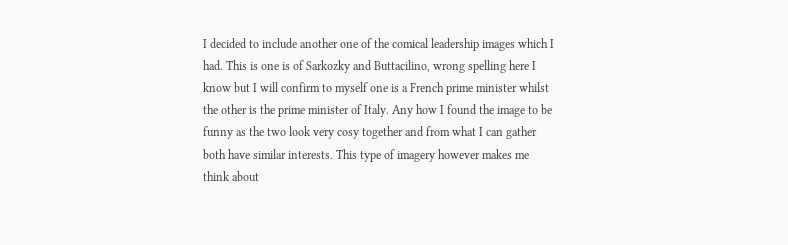I decided to include another one of the comical leadership images which I had. This is one is of Sarkozky and Buttacilino, wrong spelling here I know but I will confirm to myself one is a French prime minister whilst the other is the prime minister of Italy. Any how I found the image to be funny as the two look very cosy together and from what I can gather both have similar interests. This type of imagery however makes me think about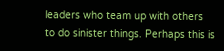leaders who team up with others to do sinister things. Perhaps this is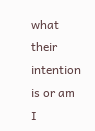what their intention is or am I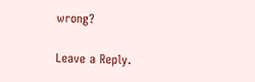wrong?

Leave a Reply.